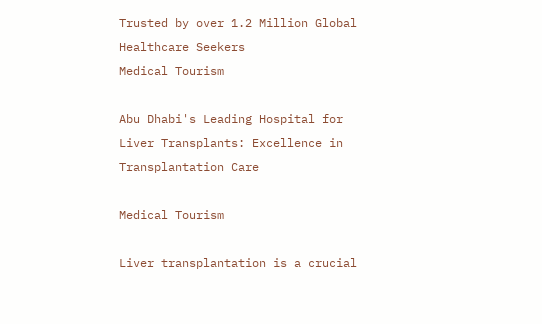Trusted by over 1.2 Million Global Healthcare Seekers
Medical Tourism

Abu Dhabi's Leading Hospital for Liver Transplants: Excellence in Transplantation Care

Medical Tourism

Liver transplantation is a crucial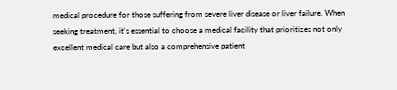medical procedure for those suffering from severe liver disease or liver failure. When seeking treatment, it's essential to choose a medical facility that prioritizes not only excellent medical care but also a comprehensive patient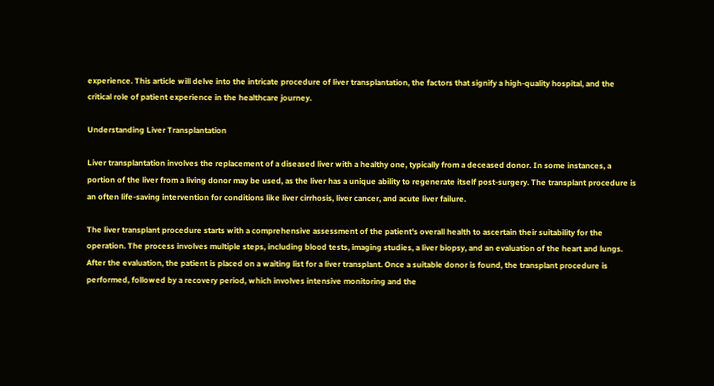experience. This article will delve into the intricate procedure of liver transplantation, the factors that signify a high-quality hospital, and the critical role of patient experience in the healthcare journey.

Understanding Liver Transplantation

Liver transplantation involves the replacement of a diseased liver with a healthy one, typically from a deceased donor. In some instances, a portion of the liver from a living donor may be used, as the liver has a unique ability to regenerate itself post-surgery. The transplant procedure is an often life-saving intervention for conditions like liver cirrhosis, liver cancer, and acute liver failure.

The liver transplant procedure starts with a comprehensive assessment of the patient's overall health to ascertain their suitability for the operation. The process involves multiple steps, including blood tests, imaging studies, a liver biopsy, and an evaluation of the heart and lungs. After the evaluation, the patient is placed on a waiting list for a liver transplant. Once a suitable donor is found, the transplant procedure is performed, followed by a recovery period, which involves intensive monitoring and the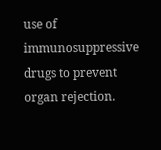use of immunosuppressive drugs to prevent organ rejection.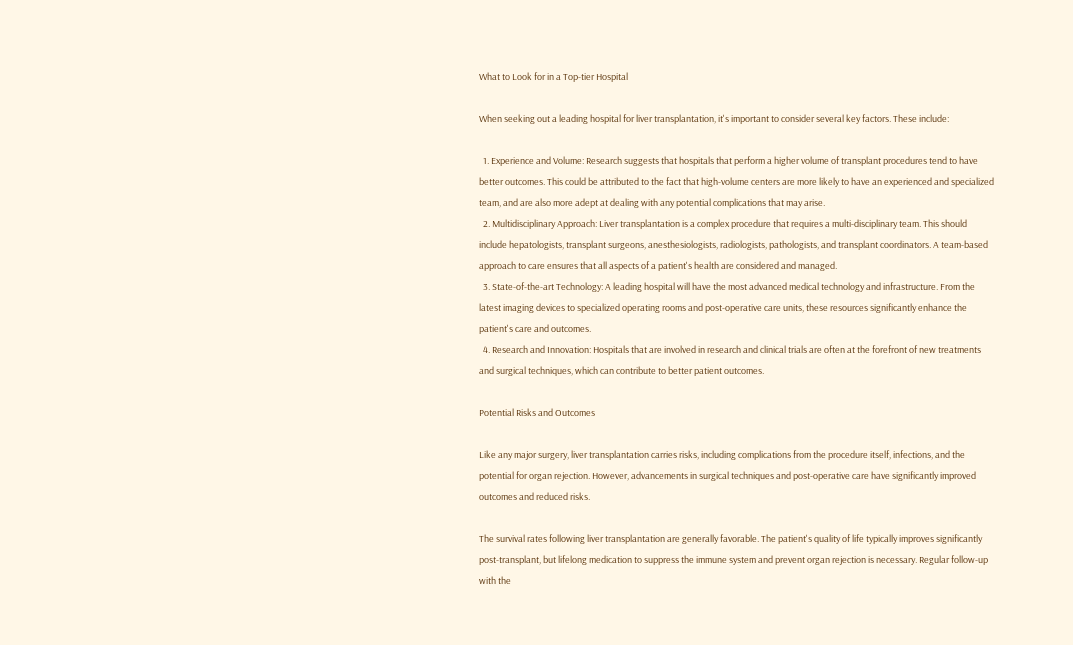What to Look for in a Top-tier Hospital

When seeking out a leading hospital for liver transplantation, it's important to consider several key factors. These include:

  1. Experience and Volume: Research suggests that hospitals that perform a higher volume of transplant procedures tend to have better outcomes. This could be attributed to the fact that high-volume centers are more likely to have an experienced and specialized team, and are also more adept at dealing with any potential complications that may arise.
  2. Multidisciplinary Approach: Liver transplantation is a complex procedure that requires a multi-disciplinary team. This should include hepatologists, transplant surgeons, anesthesiologists, radiologists, pathologists, and transplant coordinators. A team-based approach to care ensures that all aspects of a patient's health are considered and managed.
  3. State-of-the-art Technology: A leading hospital will have the most advanced medical technology and infrastructure. From the latest imaging devices to specialized operating rooms and post-operative care units, these resources significantly enhance the patient's care and outcomes.
  4. Research and Innovation: Hospitals that are involved in research and clinical trials are often at the forefront of new treatments and surgical techniques, which can contribute to better patient outcomes.

Potential Risks and Outcomes

Like any major surgery, liver transplantation carries risks, including complications from the procedure itself, infections, and the potential for organ rejection. However, advancements in surgical techniques and post-operative care have significantly improved outcomes and reduced risks.

The survival rates following liver transplantation are generally favorable. The patient's quality of life typically improves significantly post-transplant, but lifelong medication to suppress the immune system and prevent organ rejection is necessary. Regular follow-up with the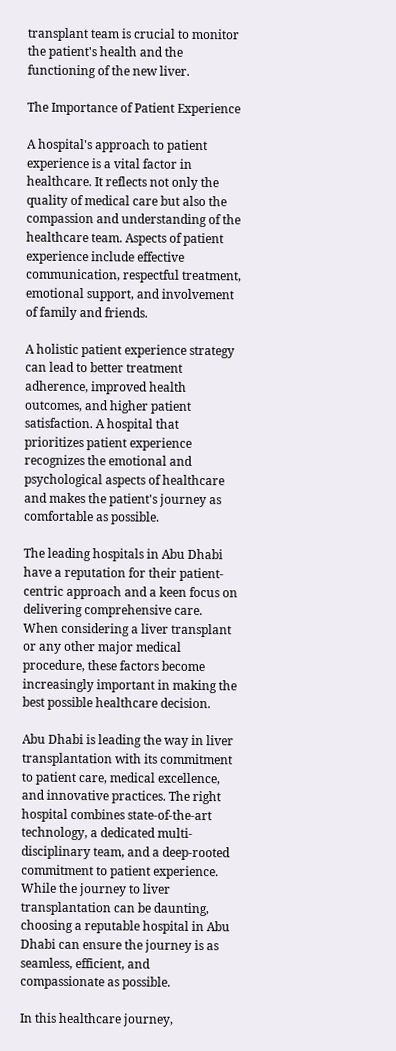transplant team is crucial to monitor the patient's health and the functioning of the new liver.

The Importance of Patient Experience

A hospital's approach to patient experience is a vital factor in healthcare. It reflects not only the quality of medical care but also the compassion and understanding of the healthcare team. Aspects of patient experience include effective communication, respectful treatment, emotional support, and involvement of family and friends.

A holistic patient experience strategy can lead to better treatment adherence, improved health outcomes, and higher patient satisfaction. A hospital that prioritizes patient experience recognizes the emotional and psychological aspects of healthcare and makes the patient's journey as comfortable as possible.

The leading hospitals in Abu Dhabi have a reputation for their patient-centric approach and a keen focus on delivering comprehensive care. When considering a liver transplant or any other major medical procedure, these factors become increasingly important in making the best possible healthcare decision.

Abu Dhabi is leading the way in liver transplantation with its commitment to patient care, medical excellence, and innovative practices. The right hospital combines state-of-the-art technology, a dedicated multi-disciplinary team, and a deep-rooted commitment to patient experience. While the journey to liver transplantation can be daunting, choosing a reputable hospital in Abu Dhabi can ensure the journey is as seamless, efficient, and compassionate as possible.

In this healthcare journey,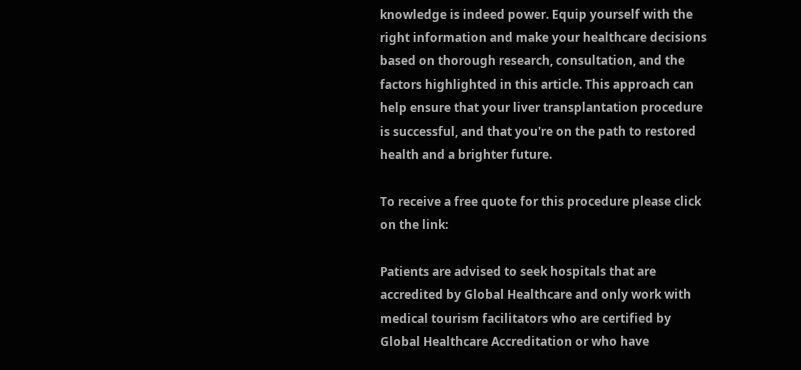knowledge is indeed power. Equip yourself with the right information and make your healthcare decisions based on thorough research, consultation, and the factors highlighted in this article. This approach can help ensure that your liver transplantation procedure is successful, and that you're on the path to restored health and a brighter future.

To receive a free quote for this procedure please click on the link:

Patients are advised to seek hospitals that are accredited by Global Healthcare and only work with medical tourism facilitators who are certified by Global Healthcare Accreditation or who have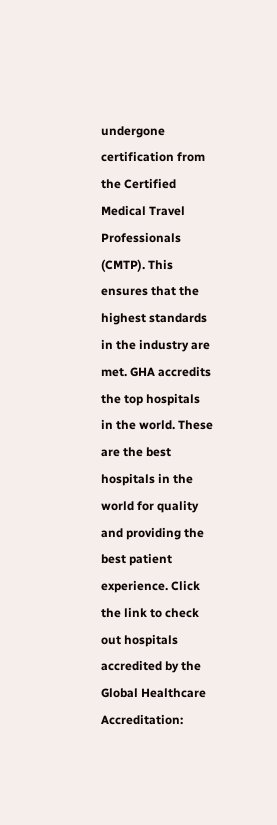undergone certification from the Certified Medical Travel Professionals (CMTP). This ensures that the highest standards in the industry are met. GHA accredits the top hospitals in the world. These are the best hospitals in the world for quality and providing the best patient experience. Click the link to check out hospitals accredited by the Global Healthcare Accreditation: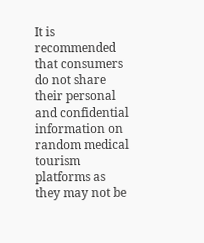It is recommended that consumers do not share their personal and confidential information on random medical tourism platforms as they may not be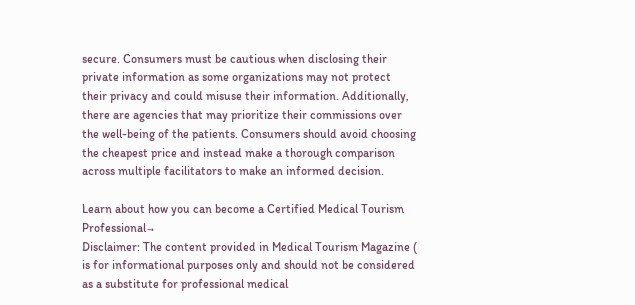secure. Consumers must be cautious when disclosing their private information as some organizations may not protect their privacy and could misuse their information. Additionally, there are agencies that may prioritize their commissions over the well-being of the patients. Consumers should avoid choosing the cheapest price and instead make a thorough comparison across multiple facilitators to make an informed decision.

Learn about how you can become a Certified Medical Tourism Professional→
Disclaimer: The content provided in Medical Tourism Magazine ( is for informational purposes only and should not be considered as a substitute for professional medical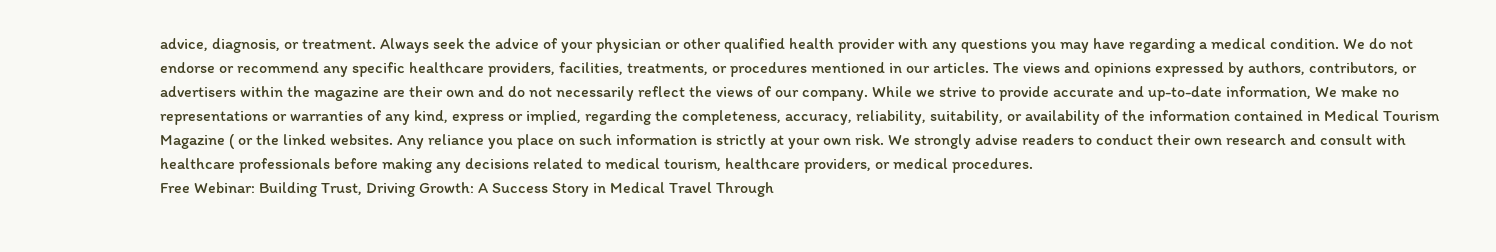advice, diagnosis, or treatment. Always seek the advice of your physician or other qualified health provider with any questions you may have regarding a medical condition. We do not endorse or recommend any specific healthcare providers, facilities, treatments, or procedures mentioned in our articles. The views and opinions expressed by authors, contributors, or advertisers within the magazine are their own and do not necessarily reflect the views of our company. While we strive to provide accurate and up-to-date information, We make no representations or warranties of any kind, express or implied, regarding the completeness, accuracy, reliability, suitability, or availability of the information contained in Medical Tourism Magazine ( or the linked websites. Any reliance you place on such information is strictly at your own risk. We strongly advise readers to conduct their own research and consult with healthcare professionals before making any decisions related to medical tourism, healthcare providers, or medical procedures.
Free Webinar: Building Trust, Driving Growth: A Success Story in Medical Travel Through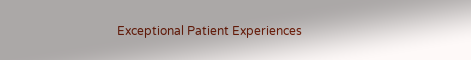Exceptional Patient Experiences